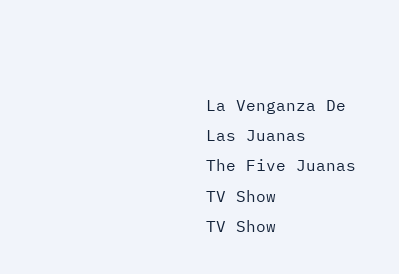La Venganza De Las Juanas
The Five Juanas
TV Show
TV Show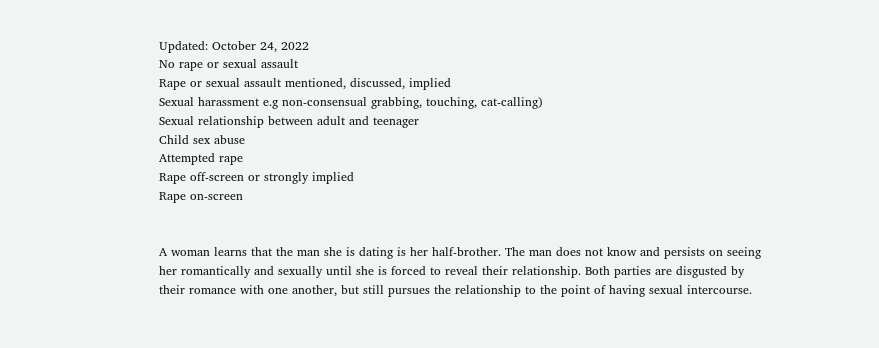Updated: October 24, 2022
No rape or sexual assault
Rape or sexual assault mentioned, discussed, implied
Sexual harassment e.g non-consensual grabbing, touching, cat-calling)
Sexual relationship between adult and teenager
Child sex abuse
Attempted rape
Rape off-screen or strongly implied
Rape on-screen


A woman learns that the man she is dating is her half-brother. The man does not know and persists on seeing her romantically and sexually until she is forced to reveal their relationship. Both parties are disgusted by their romance with one another, but still pursues the relationship to the point of having sexual intercourse.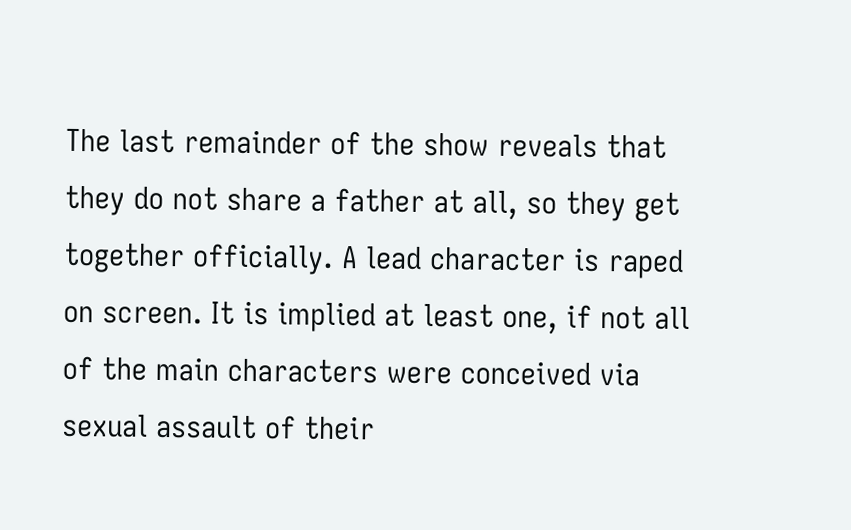The last remainder of the show reveals that they do not share a father at all, so they get together officially. A lead character is raped on screen. It is implied at least one, if not all of the main characters were conceived via sexual assault of their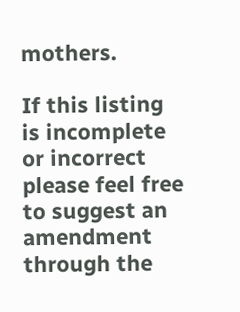mothers.

If this listing is incomplete or incorrect please feel free to suggest an amendment through the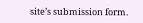site’s submission form.